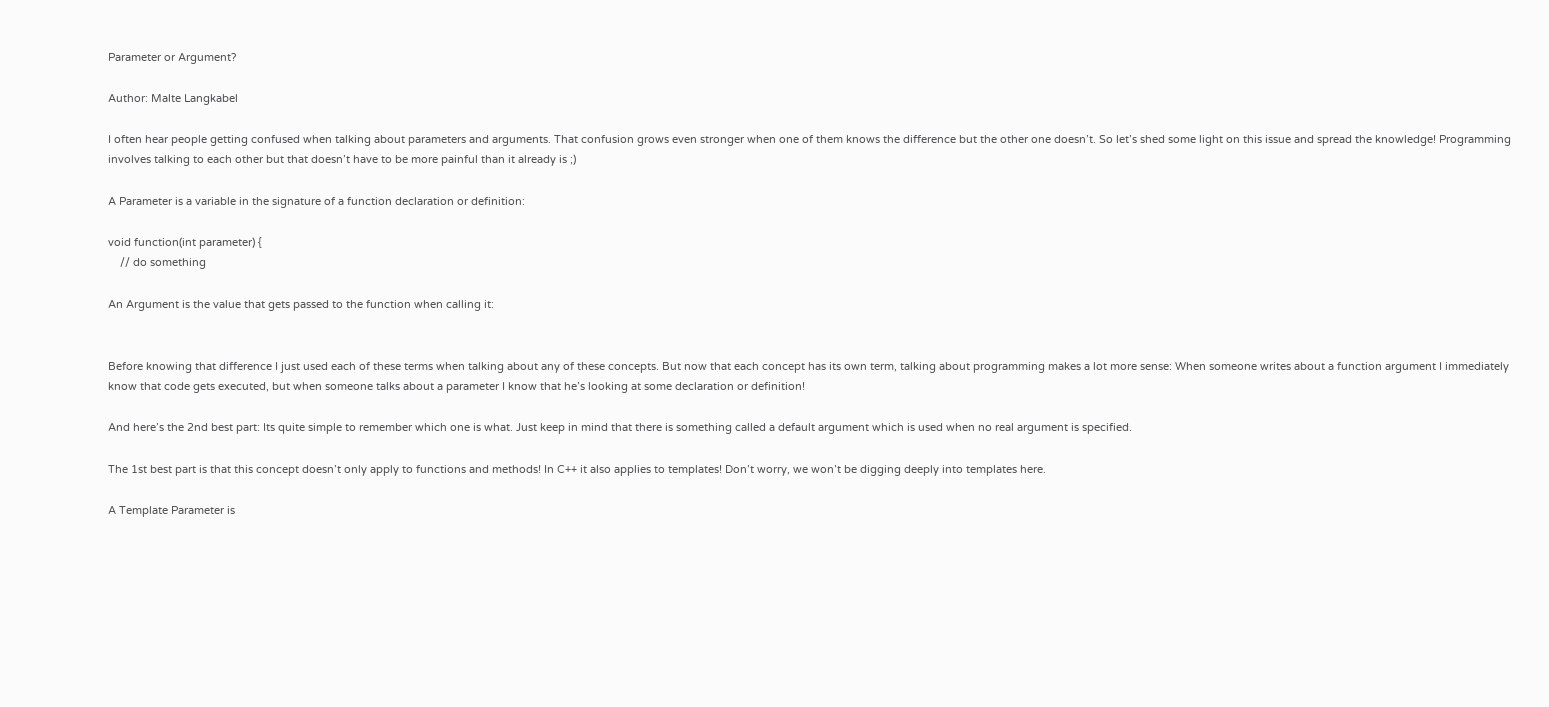Parameter or Argument?

Author: Malte Langkabel

I often hear people getting confused when talking about parameters and arguments. That confusion grows even stronger when one of them knows the difference but the other one doesn’t. So let’s shed some light on this issue and spread the knowledge! Programming involves talking to each other but that doesn’t have to be more painful than it already is ;)

A Parameter is a variable in the signature of a function declaration or definition:

void function(int parameter) {
    // do something

An Argument is the value that gets passed to the function when calling it:


Before knowing that difference I just used each of these terms when talking about any of these concepts. But now that each concept has its own term, talking about programming makes a lot more sense: When someone writes about a function argument I immediately know that code gets executed, but when someone talks about a parameter I know that he’s looking at some declaration or definition!

And here’s the 2nd best part: Its quite simple to remember which one is what. Just keep in mind that there is something called a default argument which is used when no real argument is specified.

The 1st best part is that this concept doesn’t only apply to functions and methods! In C++ it also applies to templates! Don’t worry, we won’t be digging deeply into templates here.

A Template Parameter is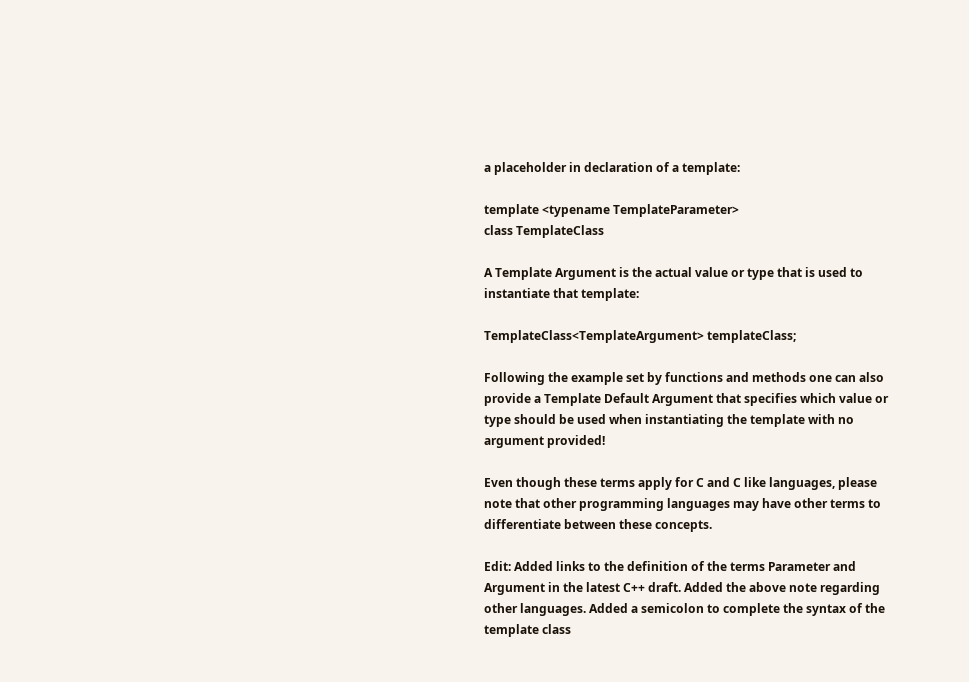a placeholder in declaration of a template:

template <typename TemplateParameter>
class TemplateClass

A Template Argument is the actual value or type that is used to instantiate that template:

TemplateClass<TemplateArgument> templateClass;

Following the example set by functions and methods one can also provide a Template Default Argument that specifies which value or type should be used when instantiating the template with no argument provided!

Even though these terms apply for C and C like languages, please note that other programming languages may have other terms to differentiate between these concepts.

Edit: Added links to the definition of the terms Parameter and Argument in the latest C++ draft. Added the above note regarding other languages. Added a semicolon to complete the syntax of the template class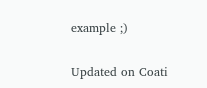example ;)

Updated on Coati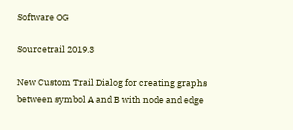Software OG

Sourcetrail 2019.3

New Custom Trail Dialog for creating graphs between symbol A and B with node and edge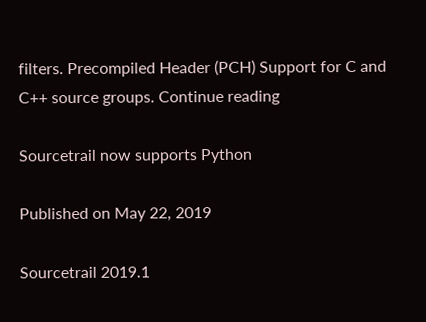filters. Precompiled Header (PCH) Support for C and C++ source groups. Continue reading

Sourcetrail now supports Python

Published on May 22, 2019

Sourcetrail 2019.1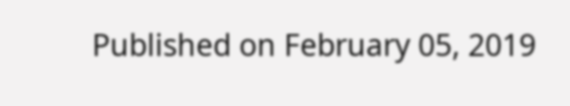Published on February 05, 2019